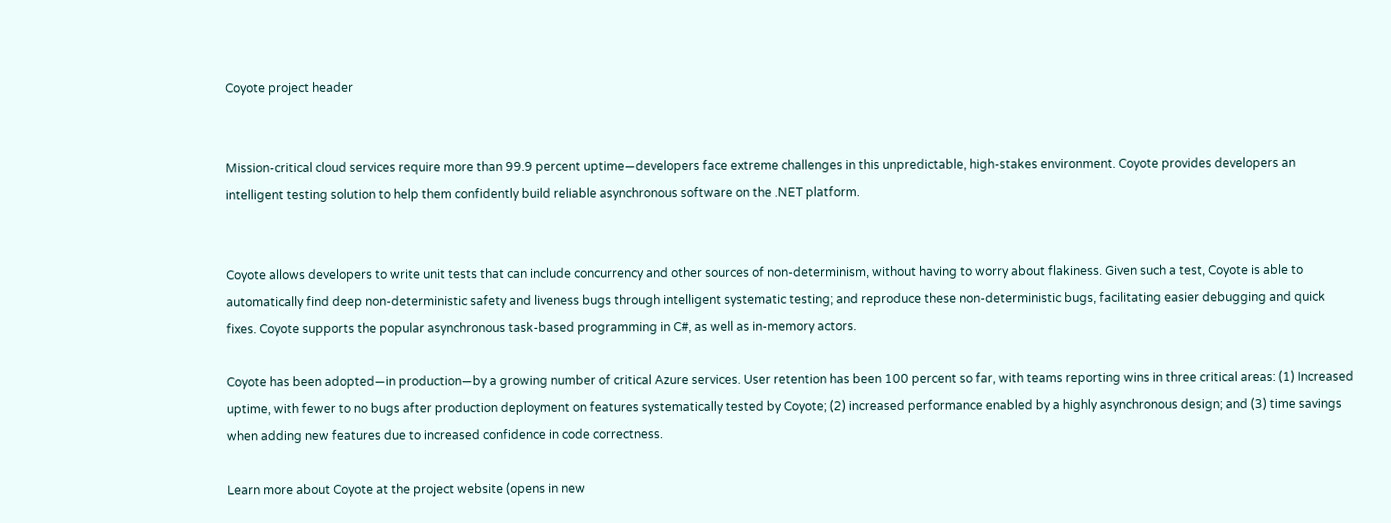Coyote project header


Mission-critical cloud services require more than 99.9 percent uptime—developers face extreme challenges in this unpredictable, high-stakes environment. Coyote provides developers an intelligent testing solution to help them confidently build reliable asynchronous software on the .NET platform.


Coyote allows developers to write unit tests that can include concurrency and other sources of non-determinism, without having to worry about flakiness. Given such a test, Coyote is able to automatically find deep non-deterministic safety and liveness bugs through intelligent systematic testing; and reproduce these non-deterministic bugs, facilitating easier debugging and quick fixes. Coyote supports the popular asynchronous task-based programming in C#, as well as in-memory actors.

Coyote has been adopted—in production—by a growing number of critical Azure services. User retention has been 100 percent so far, with teams reporting wins in three critical areas: (1) Increased uptime, with fewer to no bugs after production deployment on features systematically tested by Coyote; (2) increased performance enabled by a highly asynchronous design; and (3) time savings when adding new features due to increased confidence in code correctness.

Learn more about Coyote at the project website (opens in new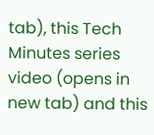tab), this Tech Minutes series video (opens in new tab) and this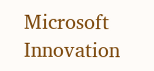Microsoft Innovation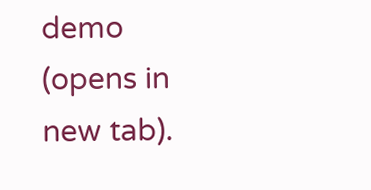demo (opens in new tab).